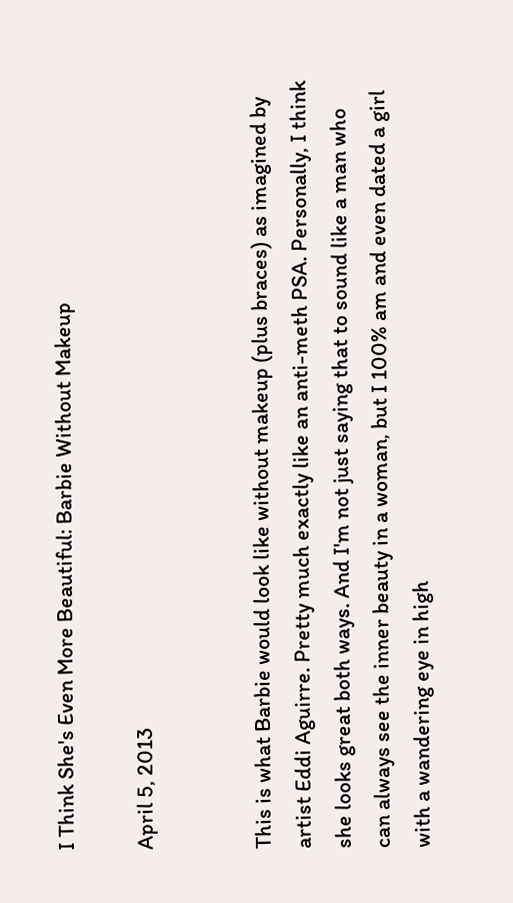I Think She's Even More Beautiful: Barbie Without Makeup

April 5, 2013


This is what Barbie would look like without makeup (plus braces) as imagined by artist Eddi Aguirre. Pretty much exactly like an anti-meth PSA. Personally, I think she looks great both ways. And I'm not just saying that to sound like a man who can always see the inner beauty in a woman, but I 100% am and even dated a girl with a wandering eye in high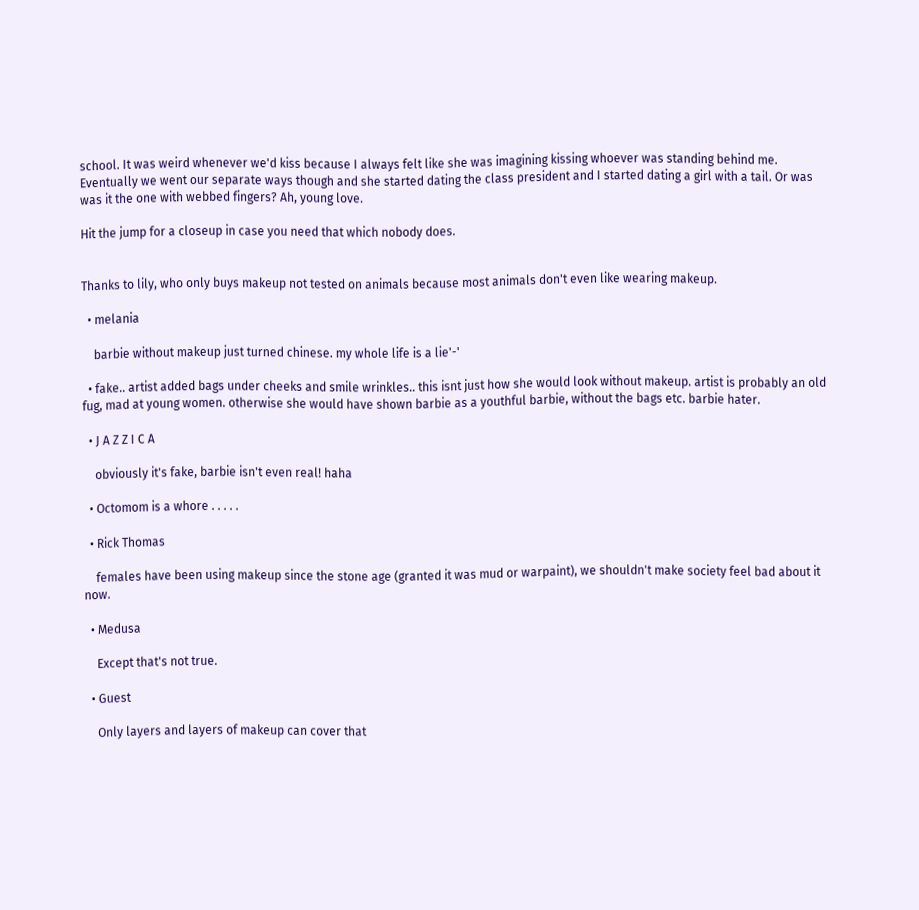school. It was weird whenever we'd kiss because I always felt like she was imagining kissing whoever was standing behind me. Eventually we went our separate ways though and she started dating the class president and I started dating a girl with a tail. Or was was it the one with webbed fingers? Ah, young love.

Hit the jump for a closeup in case you need that which nobody does.


Thanks to lily, who only buys makeup not tested on animals because most animals don't even like wearing makeup.

  • melania

    barbie without makeup just turned chinese. my whole life is a lie'-'

  • fake.. artist added bags under cheeks and smile wrinkles.. this isnt just how she would look without makeup. artist is probably an old fug, mad at young women. otherwise she would have shown barbie as a youthful barbie, without the bags etc. barbie hater.

  • J A Z Z I C A

    obviously it's fake, barbie isn't even real! haha

  • Octomom is a whore . . . . .

  • Rick Thomas

    females have been using makeup since the stone age (granted it was mud or warpaint), we shouldn't make society feel bad about it now.

  • Medusa

    Except that's not true.

  • Guest

    Only layers and layers of makeup can cover that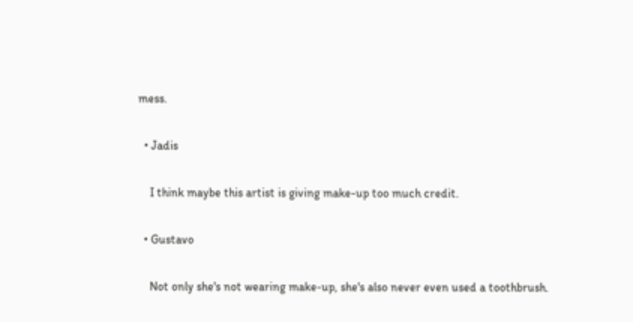mess.

  • Jadis

    I think maybe this artist is giving make-up too much credit.

  • Gustavo

    Not only she's not wearing make-up, she's also never even used a toothbrush.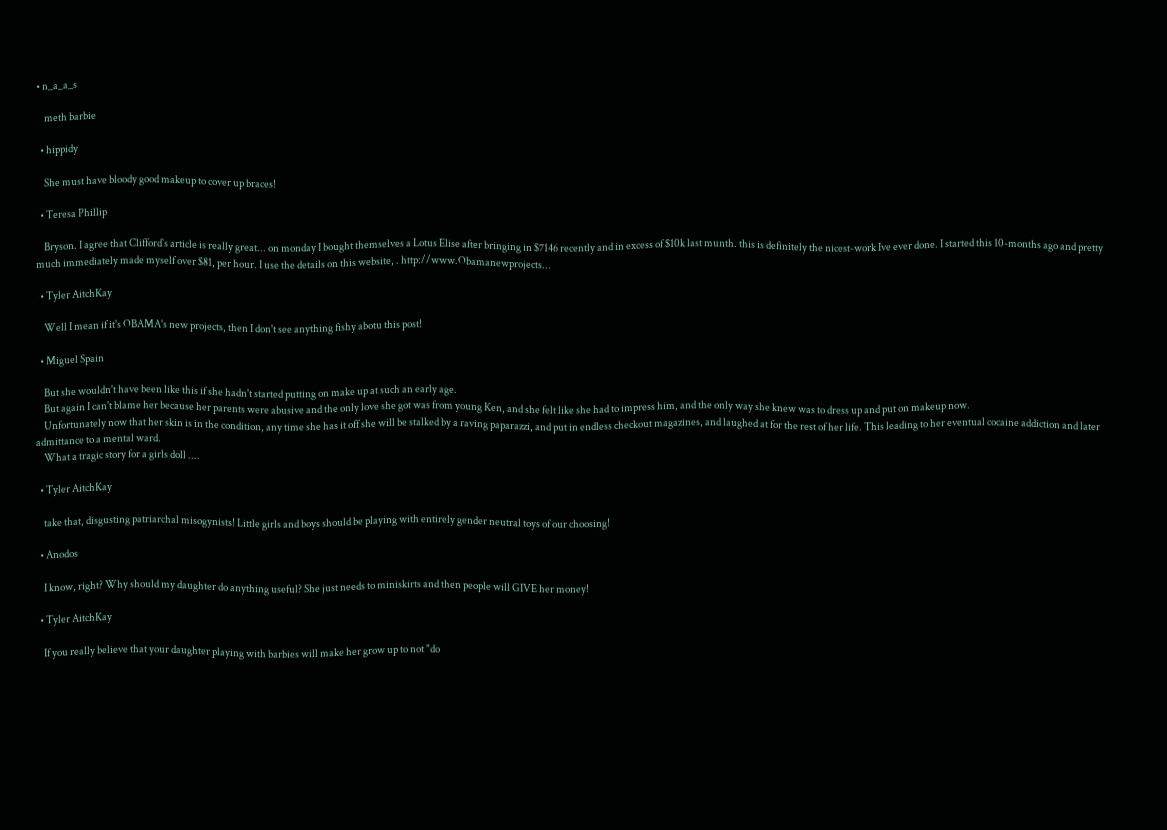• n_a_a_s

    meth barbie

  • hippidy

    She must have bloody good makeup to cover up braces!

  • Teresa Phillip

    Bryson. I agree that Clifford`s article is really great... on monday I bought themselves a Lotus Elise after bringing in $7146 recently and in excess of $10k last munth. this is definitely the nicest-work Ive ever done. I started this 10-months ago and pretty much immediately made myself over $81, per hour. I use the details on this website, . http://www.Obamanewprojects...

  • Tyler AitchKay

    Well I mean if it's OBAMA's new projects, then I don't see anything fishy abotu this post!

  • Miguel Spain

    But she wouldn't have been like this if she hadn't started putting on make up at such an early age.
    But again I can't blame her because her parents were abusive and the only love she got was from young Ken, and she felt like she had to impress him, and the only way she knew was to dress up and put on makeup now.
    Unfortunately now that her skin is in the condition, any time she has it off she will be stalked by a raving paparazzi, and put in endless checkout magazines, and laughed at for the rest of her life. This leading to her eventual cocaine addiction and later admittance to a mental ward.
    What a tragic story for a girls doll ....

  • Tyler AitchKay

    take that, disgusting patriarchal misogynists! Little girls and boys should be playing with entirely gender neutral toys of our choosing!

  • Anodos

    I know, right? Why should my daughter do anything useful? She just needs to miniskirts and then people will GIVE her money!

  • Tyler AitchKay

    If you really believe that your daughter playing with barbies will make her grow up to not "do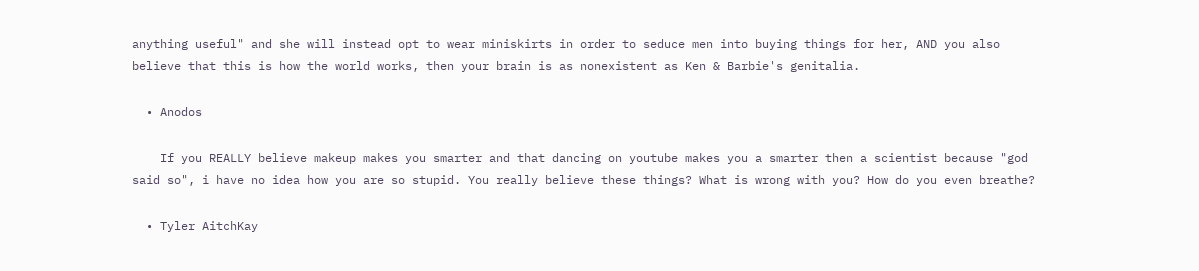anything useful" and she will instead opt to wear miniskirts in order to seduce men into buying things for her, AND you also believe that this is how the world works, then your brain is as nonexistent as Ken & Barbie's genitalia.

  • Anodos

    If you REALLY believe makeup makes you smarter and that dancing on youtube makes you a smarter then a scientist because "god said so", i have no idea how you are so stupid. You really believe these things? What is wrong with you? How do you even breathe?

  • Tyler AitchKay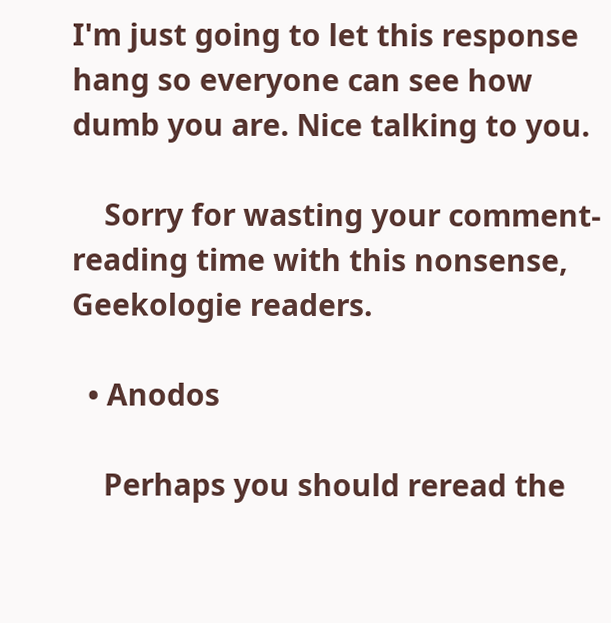I'm just going to let this response hang so everyone can see how dumb you are. Nice talking to you.

    Sorry for wasting your comment-reading time with this nonsense, Geekologie readers.

  • Anodos

    Perhaps you should reread the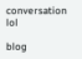conversation lol

blog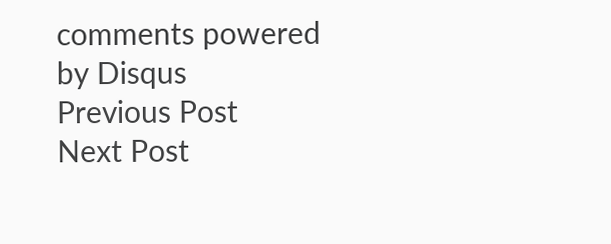comments powered by Disqus
Previous Post
Next Post